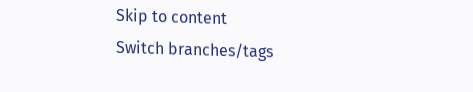Skip to content
Switch branches/tags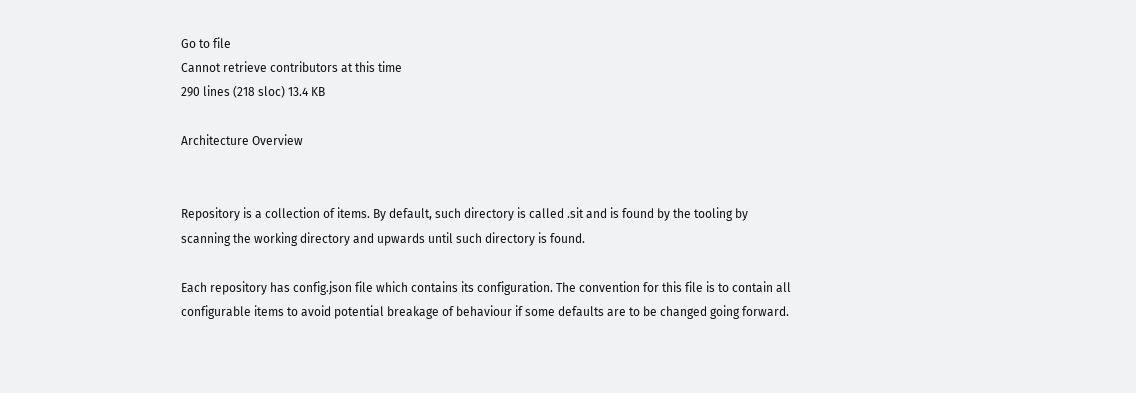Go to file
Cannot retrieve contributors at this time
290 lines (218 sloc) 13.4 KB

Architecture Overview


Repository is a collection of items. By default, such directory is called .sit and is found by the tooling by scanning the working directory and upwards until such directory is found.

Each repository has config.json file which contains its configuration. The convention for this file is to contain all configurable items to avoid potential breakage of behaviour if some defaults are to be changed going forward.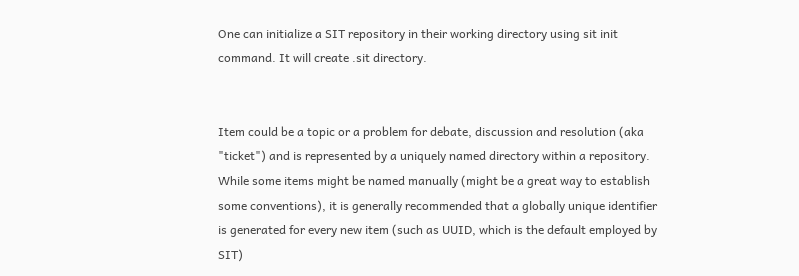One can initialize a SIT repository in their working directory using sit init command. It will create .sit directory.


Item could be a topic or a problem for debate, discussion and resolution (aka "ticket") and is represented by a uniquely named directory within a repository. While some items might be named manually (might be a great way to establish some conventions), it is generally recommended that a globally unique identifier is generated for every new item (such as UUID, which is the default employed by SIT)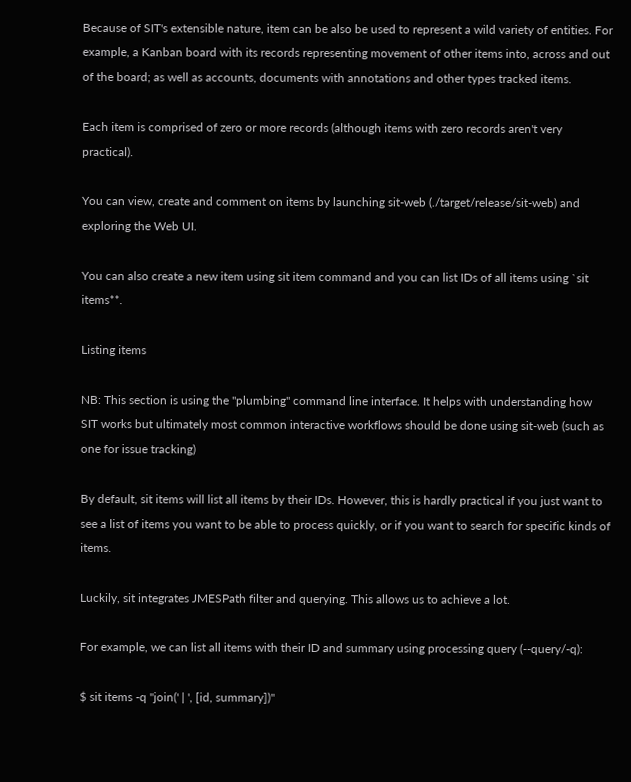Because of SIT's extensible nature, item can be also be used to represent a wild variety of entities. For example, a Kanban board with its records representing movement of other items into, across and out of the board; as well as accounts, documents with annotations and other types tracked items.

Each item is comprised of zero or more records (although items with zero records aren't very practical).

You can view, create and comment on items by launching sit-web (./target/release/sit-web) and exploring the Web UI.

You can also create a new item using sit item command and you can list IDs of all items using `sit items**.

Listing items

NB: This section is using the "plumbing" command line interface. It helps with understanding how SIT works but ultimately most common interactive workflows should be done using sit-web (such as one for issue tracking)

By default, sit items will list all items by their IDs. However, this is hardly practical if you just want to see a list of items you want to be able to process quickly, or if you want to search for specific kinds of items.

Luckily, sit integrates JMESPath filter and querying. This allows us to achieve a lot.

For example, we can list all items with their ID and summary using processing query (--query/-q):

$ sit items -q "join(' | ', [id, summary])"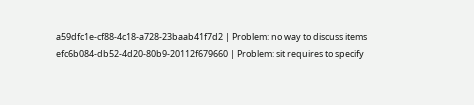a59dfc1e-cf88-4c18-a728-23baab41f7d2 | Problem: no way to discuss items
efc6b084-db52-4d20-80b9-20112f679660 | Problem: sit requires to specify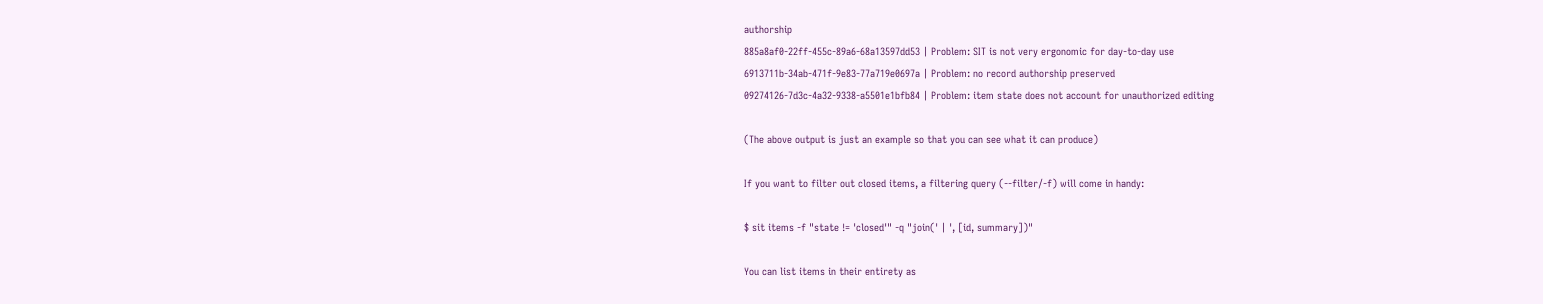authorship
885a8af0-22ff-455c-89a6-68a13597dd53 | Problem: SIT is not very ergonomic for day-to-day use
6913711b-34ab-471f-9e83-77a719e0697a | Problem: no record authorship preserved
09274126-7d3c-4a32-9338-a5501e1bfb84 | Problem: item state does not account for unauthorized editing

(The above output is just an example so that you can see what it can produce)

If you want to filter out closed items, a filtering query (--filter/-f) will come in handy:

$ sit items -f "state != 'closed'" -q "join(' | ', [id, summary])"

You can list items in their entirety as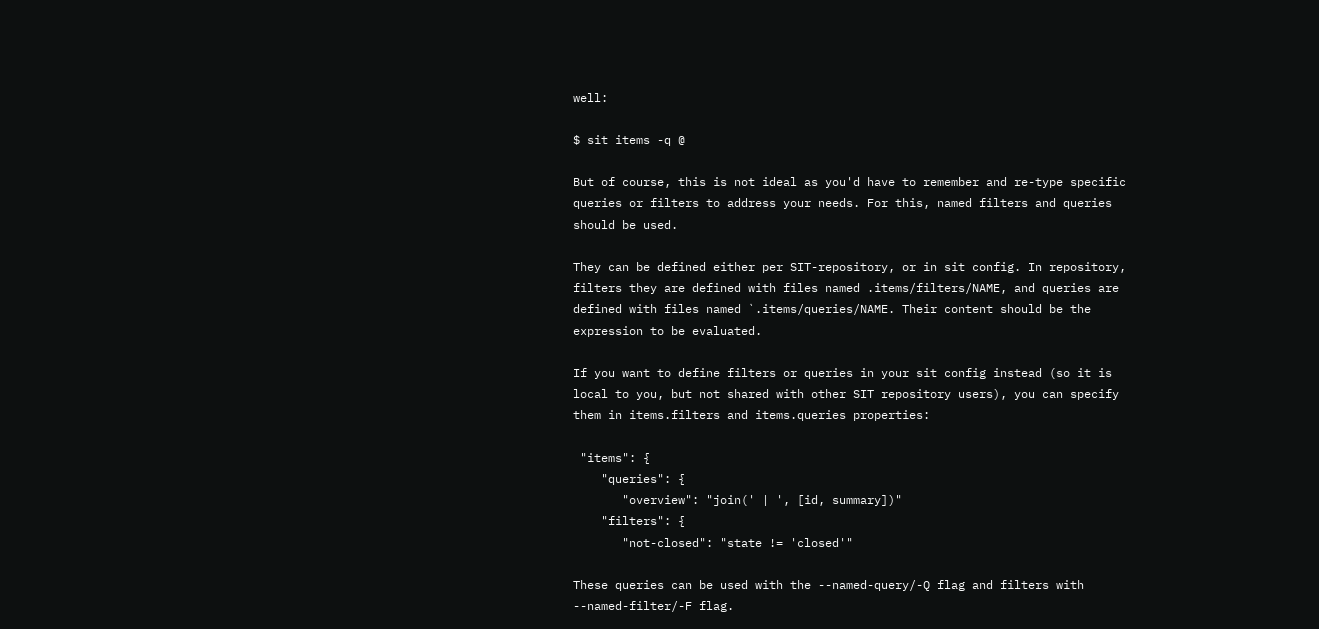well:

$ sit items -q @

But of course, this is not ideal as you'd have to remember and re-type specific queries or filters to address your needs. For this, named filters and queries should be used.

They can be defined either per SIT-repository, or in sit config. In repository, filters they are defined with files named .items/filters/NAME, and queries are defined with files named `.items/queries/NAME. Their content should be the expression to be evaluated.

If you want to define filters or queries in your sit config instead (so it is local to you, but not shared with other SIT repository users), you can specify them in items.filters and items.queries properties:

 "items": {
    "queries": {
       "overview": "join(' | ', [id, summary])"
    "filters": {
       "not-closed": "state != 'closed'"

These queries can be used with the --named-query/-Q flag and filters with --named-filter/-F flag.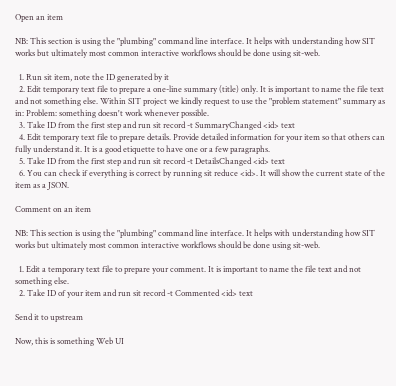Open an item

NB: This section is using the "plumbing" command line interface. It helps with understanding how SIT works but ultimately most common interactive workflows should be done using sit-web.

  1. Run sit item, note the ID generated by it
  2. Edit temporary text file to prepare a one-line summary (title) only. It is important to name the file text and not something else. Within SIT project we kindly request to use the "problem statement" summary as in: Problem: something doesn't work whenever possible.
  3. Take ID from the first step and run sit record -t SummaryChanged <id> text
  4. Edit temporary text file to prepare details. Provide detailed information for your item so that others can fully understand it. It is a good etiquette to have one or a few paragraphs.
  5. Take ID from the first step and run sit record -t DetailsChanged <id> text
  6. You can check if everything is correct by running sit reduce <id>. It will show the current state of the item as a JSON.

Comment on an item

NB: This section is using the "plumbing" command line interface. It helps with understanding how SIT works but ultimately most common interactive workflows should be done using sit-web.

  1. Edit a temporary text file to prepare your comment. It is important to name the file text and not something else.
  2. Take ID of your item and run sit record -t Commented <id> text

Send it to upstream

Now, this is something Web UI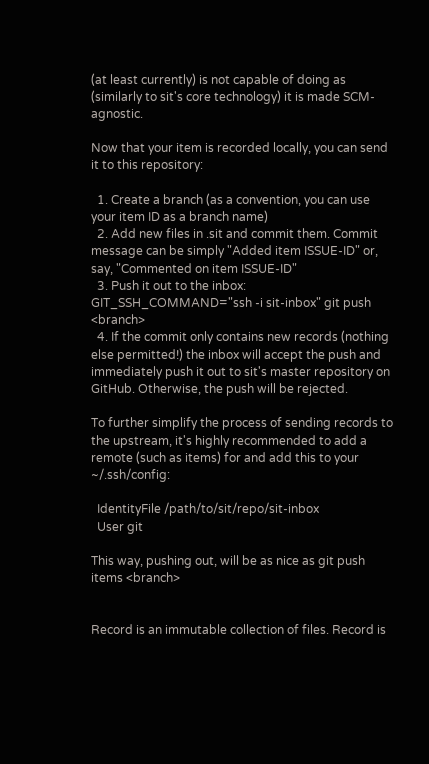(at least currently) is not capable of doing as (similarly to sit's core technology) it is made SCM-agnostic.

Now that your item is recorded locally, you can send it to this repository:

  1. Create a branch (as a convention, you can use your item ID as a branch name)
  2. Add new files in .sit and commit them. Commit message can be simply "Added item ISSUE-ID" or, say, "Commented on item ISSUE-ID"
  3. Push it out to the inbox: GIT_SSH_COMMAND="ssh -i sit-inbox" git push <branch>
  4. If the commit only contains new records (nothing else permitted!) the inbox will accept the push and immediately push it out to sit's master repository on GitHub. Otherwise, the push will be rejected.

To further simplify the process of sending records to the upstream, it's highly recommended to add a remote (such as items) for and add this to your ~/.ssh/config:

  IdentityFile /path/to/sit/repo/sit-inbox
  User git

This way, pushing out, will be as nice as git push items <branch>


Record is an immutable collection of files. Record is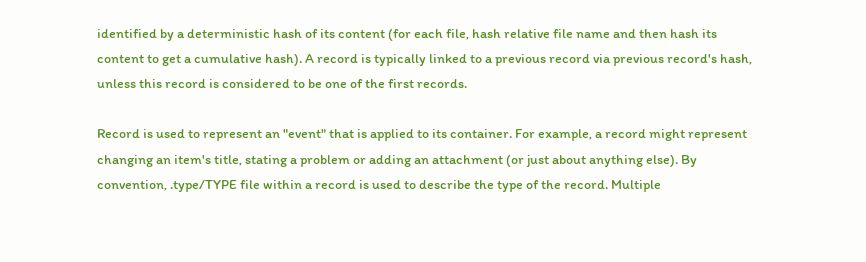identified by a deterministic hash of its content (for each file, hash relative file name and then hash its content to get a cumulative hash). A record is typically linked to a previous record via previous record's hash, unless this record is considered to be one of the first records.

Record is used to represent an "event" that is applied to its container. For example, a record might represent changing an item's title, stating a problem or adding an attachment (or just about anything else). By convention, .type/TYPE file within a record is used to describe the type of the record. Multiple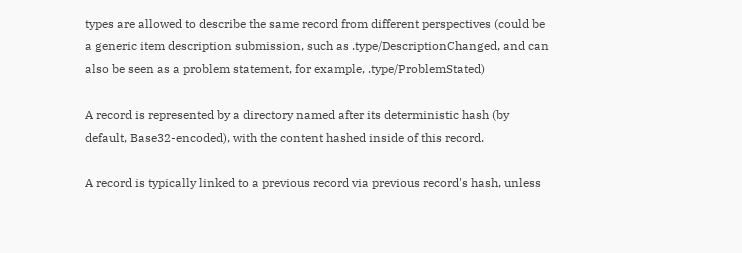types are allowed to describe the same record from different perspectives (could be a generic item description submission, such as .type/DescriptionChanged, and can also be seen as a problem statement, for example, .type/ProblemStated)

A record is represented by a directory named after its deterministic hash (by default, Base32-encoded), with the content hashed inside of this record.

A record is typically linked to a previous record via previous record's hash, unless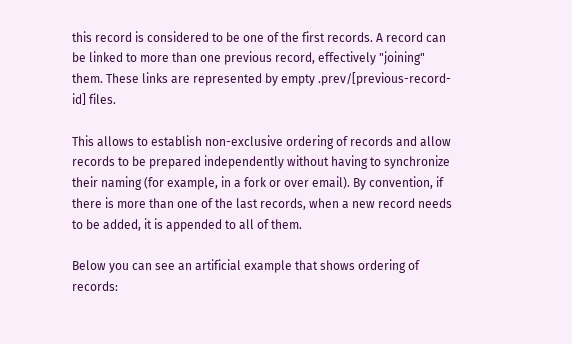this record is considered to be one of the first records. A record can be linked to more than one previous record, effectively "joining" them. These links are represented by empty .prev/[previous-record-id] files.

This allows to establish non-exclusive ordering of records and allow records to be prepared independently without having to synchronize their naming (for example, in a fork or over email). By convention, if there is more than one of the last records, when a new record needs to be added, it is appended to all of them.

Below you can see an artificial example that shows ordering of records: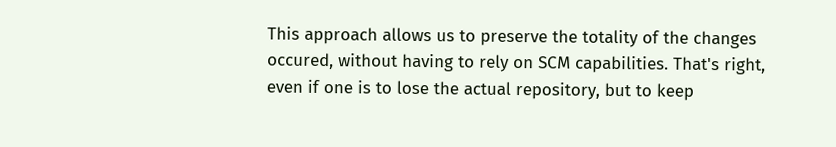This approach allows us to preserve the totality of the changes occured, without having to rely on SCM capabilities. That's right, even if one is to lose the actual repository, but to keep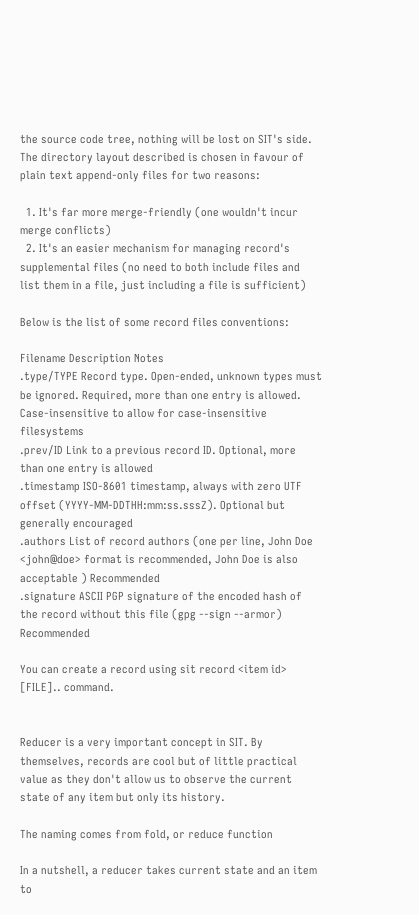the source code tree, nothing will be lost on SIT's side. The directory layout described is chosen in favour of plain text append-only files for two reasons:

  1. It's far more merge-friendly (one wouldn't incur merge conflicts)
  2. It's an easier mechanism for managing record's supplemental files (no need to both include files and list them in a file, just including a file is sufficient)

Below is the list of some record files conventions:

Filename Description Notes
.type/TYPE Record type. Open-ended, unknown types must be ignored. Required, more than one entry is allowed. Case-insensitive to allow for case-insensitive filesystems
.prev/ID Link to a previous record ID. Optional, more than one entry is allowed
.timestamp ISO-8601 timestamp, always with zero UTF offset (YYYY-MM-DDTHH:mm:ss.sssZ). Optional but generally encouraged
.authors List of record authors (one per line, John Doe <john@doe> format is recommended, John Doe is also acceptable ) Recommended
.signature ASCII PGP signature of the encoded hash of the record without this file (gpg --sign --armor) Recommended

You can create a record using sit record <item id> [FILE].. command.


Reducer is a very important concept in SIT. By themselves, records are cool but of little practical value as they don't allow us to observe the current state of any item but only its history.

The naming comes from fold, or reduce function

In a nutshell, a reducer takes current state and an item to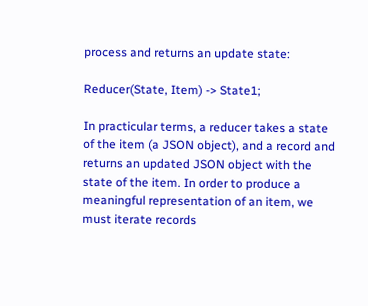process and returns an update state:

Reducer(State, Item) -> State1;

In practicular terms, a reducer takes a state of the item (a JSON object), and a record and returns an updated JSON object with the state of the item. In order to produce a meaningful representation of an item, we must iterate records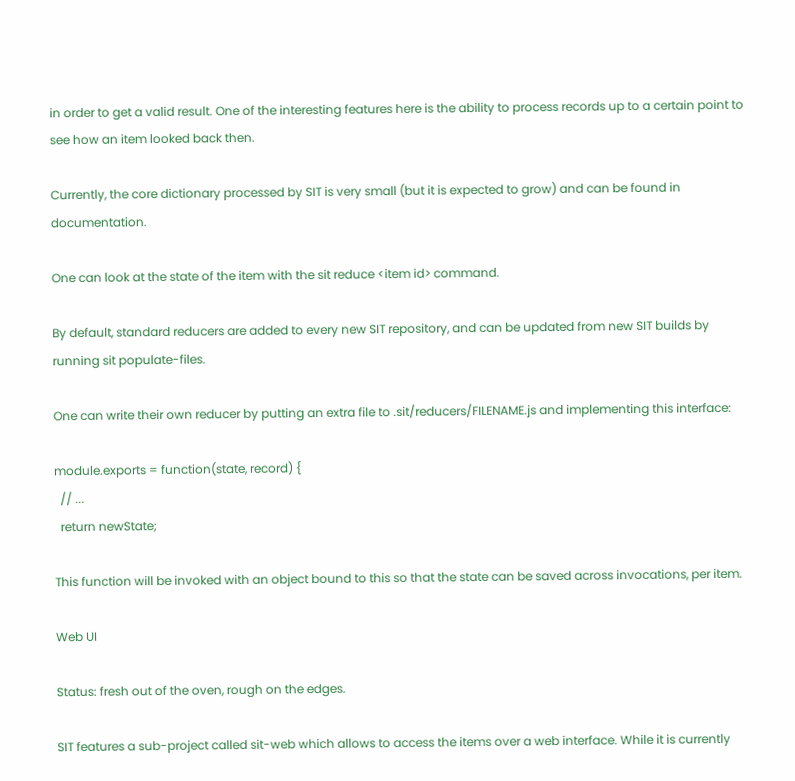in order to get a valid result. One of the interesting features here is the ability to process records up to a certain point to see how an item looked back then.

Currently, the core dictionary processed by SIT is very small (but it is expected to grow) and can be found in documentation.

One can look at the state of the item with the sit reduce <item id> command.

By default, standard reducers are added to every new SIT repository, and can be updated from new SIT builds by running sit populate-files.

One can write their own reducer by putting an extra file to .sit/reducers/FILENAME.js and implementing this interface:

module.exports = function(state, record) {
  // ...
  return newState;

This function will be invoked with an object bound to this so that the state can be saved across invocations, per item.

Web UI

Status: fresh out of the oven, rough on the edges.

SIT features a sub-project called sit-web which allows to access the items over a web interface. While it is currently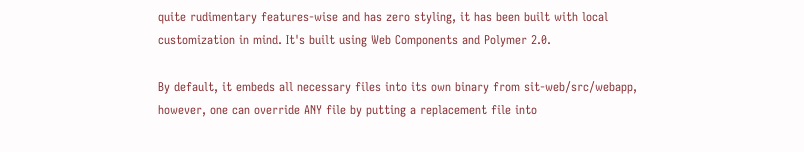quite rudimentary features-wise and has zero styling, it has been built with local customization in mind. It's built using Web Components and Polymer 2.0.

By default, it embeds all necessary files into its own binary from sit-web/src/webapp, however, one can override ANY file by putting a replacement file into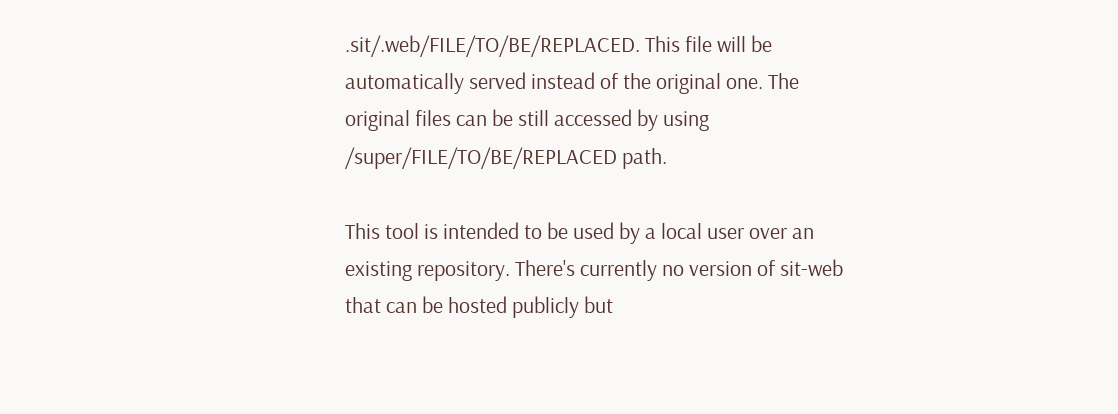.sit/.web/FILE/TO/BE/REPLACED. This file will be automatically served instead of the original one. The original files can be still accessed by using /super/FILE/TO/BE/REPLACED path.

This tool is intended to be used by a local user over an existing repository. There's currently no version of sit-web that can be hosted publicly but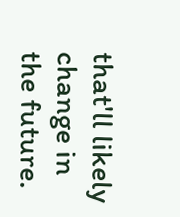that'll likely change in the future.